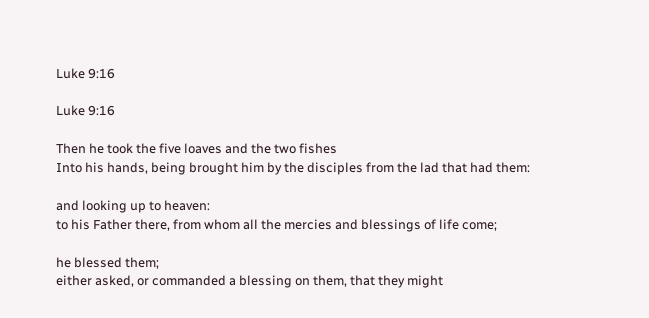Luke 9:16

Luke 9:16

Then he took the five loaves and the two fishes
Into his hands, being brought him by the disciples from the lad that had them:

and looking up to heaven:
to his Father there, from whom all the mercies and blessings of life come;

he blessed them;
either asked, or commanded a blessing on them, that they might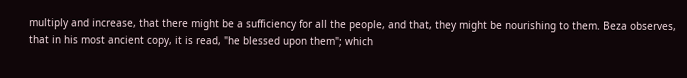multiply and increase, that there might be a sufficiency for all the people, and that, they might be nourishing to them. Beza observes, that in his most ancient copy, it is read, "he blessed upon them"; which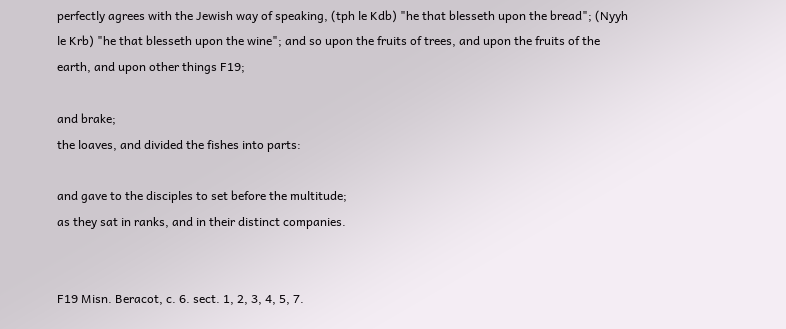perfectly agrees with the Jewish way of speaking, (tph le Kdb) "he that blesseth upon the bread"; (Nyyh le Krb) "he that blesseth upon the wine"; and so upon the fruits of trees, and upon the fruits of the earth, and upon other things F19;

and brake;
the loaves, and divided the fishes into parts:

and gave to the disciples to set before the multitude;
as they sat in ranks, and in their distinct companies.


F19 Misn. Beracot, c. 6. sect. 1, 2, 3, 4, 5, 7.